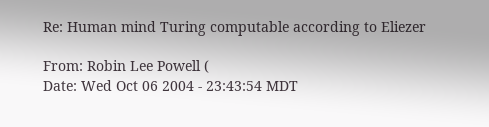Re: Human mind Turing computable according to Eliezer

From: Robin Lee Powell (
Date: Wed Oct 06 2004 - 23:43:54 MDT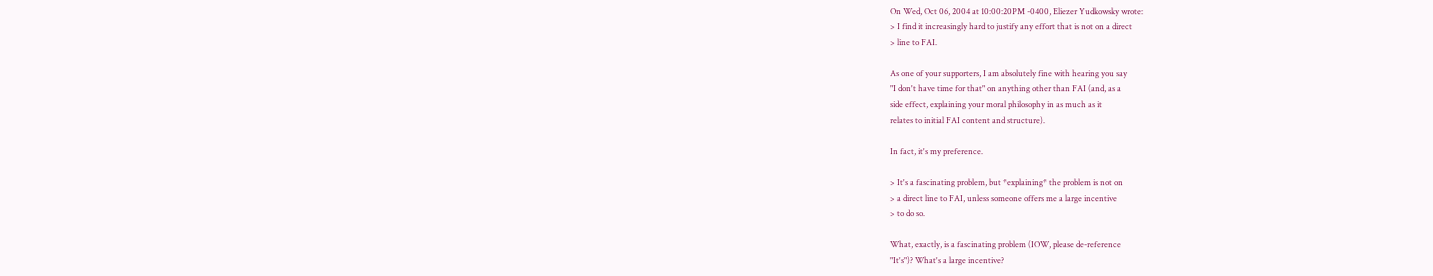On Wed, Oct 06, 2004 at 10:00:20PM -0400, Eliezer Yudkowsky wrote:
> I find it increasingly hard to justify any effort that is not on a direct
> line to FAI.

As one of your supporters, I am absolutely fine with hearing you say
"I don't have time for that" on anything other than FAI (and, as a
side effect, explaining your moral philosophy in as much as it
relates to initial FAI content and structure).

In fact, it's my preference.

> It's a fascinating problem, but *explaining* the problem is not on
> a direct line to FAI, unless someone offers me a large incentive
> to do so.

What, exactly, is a fascinating problem (IOW, please de-reference
"It's")? What's a large incentive?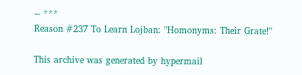-- ***
Reason #237 To Learn Lojban: "Homonyms: Their Grate!"

This archive was generated by hypermail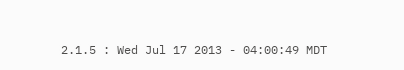2.1.5 : Wed Jul 17 2013 - 04:00:49 MDT